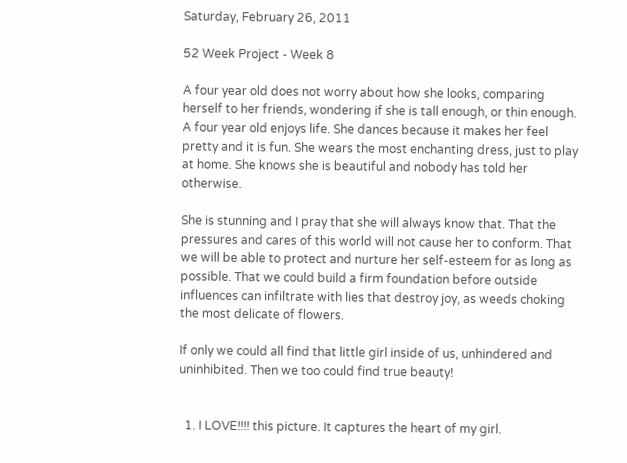Saturday, February 26, 2011

52 Week Project - Week 8

A four year old does not worry about how she looks, comparing herself to her friends, wondering if she is tall enough, or thin enough. A four year old enjoys life. She dances because it makes her feel pretty and it is fun. She wears the most enchanting dress, just to play at home. She knows she is beautiful and nobody has told her otherwise.

She is stunning and I pray that she will always know that. That the pressures and cares of this world will not cause her to conform. That we will be able to protect and nurture her self-esteem for as long as possible. That we could build a firm foundation before outside influences can infiltrate with lies that destroy joy, as weeds choking the most delicate of flowers.

If only we could all find that little girl inside of us, unhindered and uninhibited. Then we too could find true beauty!


  1. I LOVE!!!! this picture. It captures the heart of my girl.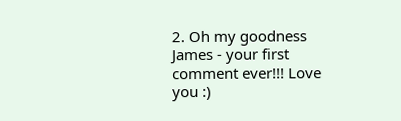2. Oh my goodness James - your first comment ever!!! Love you :)